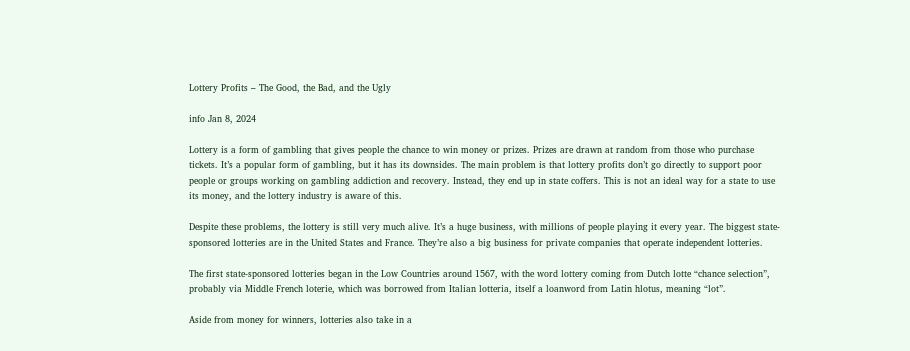Lottery Profits – The Good, the Bad, and the Ugly

info Jan 8, 2024

Lottery is a form of gambling that gives people the chance to win money or prizes. Prizes are drawn at random from those who purchase tickets. It’s a popular form of gambling, but it has its downsides. The main problem is that lottery profits don’t go directly to support poor people or groups working on gambling addiction and recovery. Instead, they end up in state coffers. This is not an ideal way for a state to use its money, and the lottery industry is aware of this.

Despite these problems, the lottery is still very much alive. It’s a huge business, with millions of people playing it every year. The biggest state-sponsored lotteries are in the United States and France. They’re also a big business for private companies that operate independent lotteries.

The first state-sponsored lotteries began in the Low Countries around 1567, with the word lottery coming from Dutch lotte “chance selection”, probably via Middle French loterie, which was borrowed from Italian lotteria, itself a loanword from Latin hlotus, meaning “lot”.

Aside from money for winners, lotteries also take in a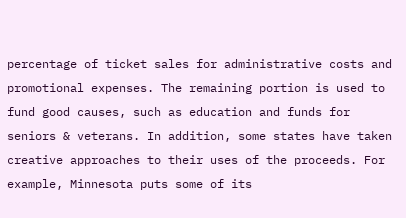percentage of ticket sales for administrative costs and promotional expenses. The remaining portion is used to fund good causes, such as education and funds for seniors & veterans. In addition, some states have taken creative approaches to their uses of the proceeds. For example, Minnesota puts some of its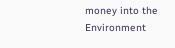money into the Environment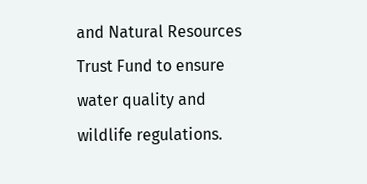and Natural Resources Trust Fund to ensure water quality and wildlife regulations.